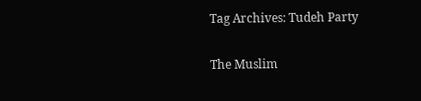Tag Archives: Tudeh Party

The Muslim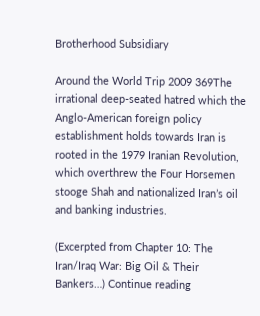Brotherhood Subsidiary

Around the World Trip 2009 369The irrational deep-seated hatred which the Anglo-American foreign policy establishment holds towards Iran is rooted in the 1979 Iranian Revolution, which overthrew the Four Horsemen stooge Shah and nationalized Iran’s oil and banking industries.

(Excerpted from Chapter 10: The Iran/Iraq War: Big Oil & Their Bankers…) Continue reading